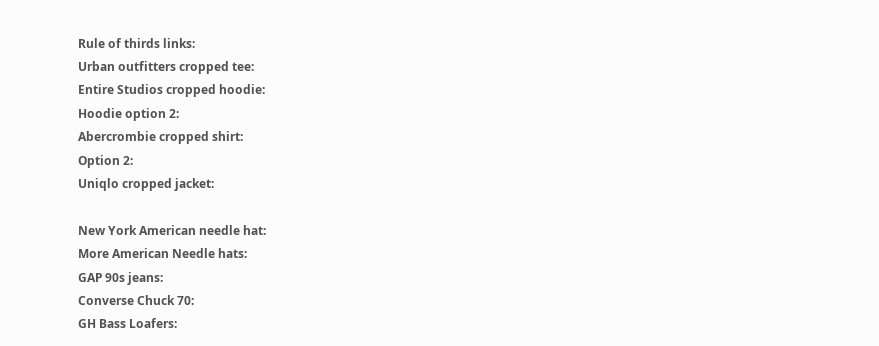Rule of thirds links:
Urban outfitters cropped tee:
Entire Studios cropped hoodie:
Hoodie option 2:
Abercrombie cropped shirt:
Option 2:
Uniqlo cropped jacket:

New York American needle hat:
More American Needle hats:
GAP 90s jeans:
Converse Chuck 70:
GH Bass Loafers: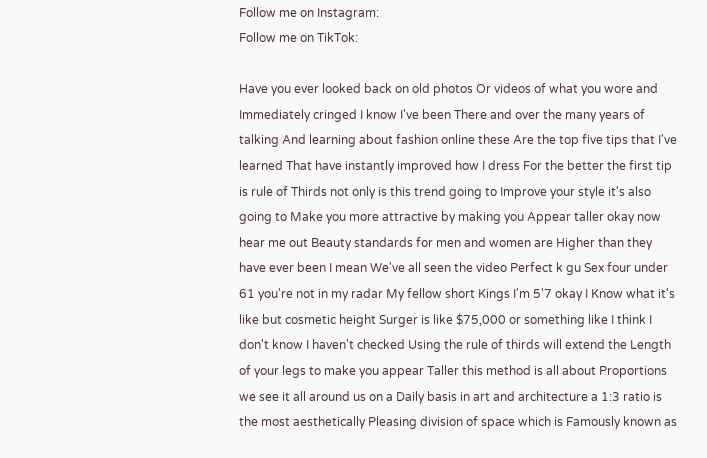Follow me on Instagram:
Follow me on TikTok:

Have you ever looked back on old photos Or videos of what you wore and Immediately cringed I know I've been There and over the many years of talking And learning about fashion online these Are the top five tips that I've learned That have instantly improved how I dress For the better the first tip is rule of Thirds not only is this trend going to Improve your style it's also going to Make you more attractive by making you Appear taller okay now hear me out Beauty standards for men and women are Higher than they have ever been I mean We've all seen the video Perfect k gu Sex four under 61 you're not in my radar My fellow short Kings I'm 5'7 okay I Know what it's like but cosmetic height Surger is like $75,000 or something like I think I don't know I haven't checked Using the rule of thirds will extend the Length of your legs to make you appear Taller this method is all about Proportions we see it all around us on a Daily basis in art and architecture a 1:3 ratio is the most aesthetically Pleasing division of space which is Famously known as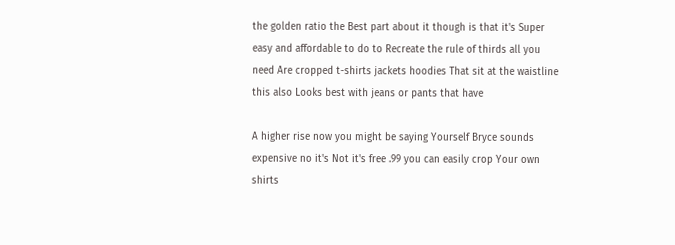the golden ratio the Best part about it though is that it's Super easy and affordable to do to Recreate the rule of thirds all you need Are cropped t-shirts jackets hoodies That sit at the waistline this also Looks best with jeans or pants that have

A higher rise now you might be saying Yourself Bryce sounds expensive no it's Not it's free .99 you can easily crop Your own shirts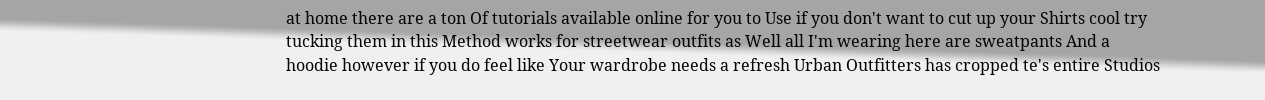at home there are a ton Of tutorials available online for you to Use if you don't want to cut up your Shirts cool try tucking them in this Method works for streetwear outfits as Well all I'm wearing here are sweatpants And a hoodie however if you do feel like Your wardrobe needs a refresh Urban Outfitters has cropped te's entire Studios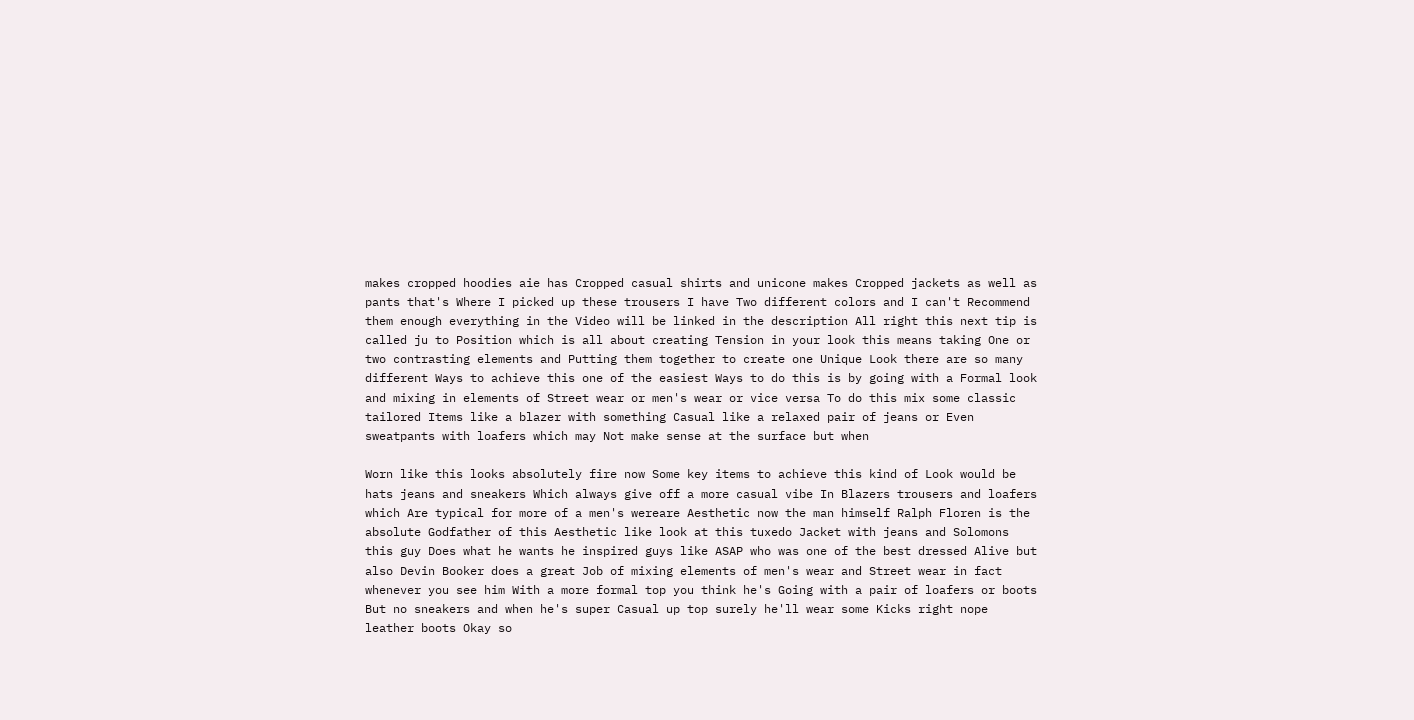makes cropped hoodies aie has Cropped casual shirts and unicone makes Cropped jackets as well as pants that's Where I picked up these trousers I have Two different colors and I can't Recommend them enough everything in the Video will be linked in the description All right this next tip is called ju to Position which is all about creating Tension in your look this means taking One or two contrasting elements and Putting them together to create one Unique Look there are so many different Ways to achieve this one of the easiest Ways to do this is by going with a Formal look and mixing in elements of Street wear or men's wear or vice versa To do this mix some classic tailored Items like a blazer with something Casual like a relaxed pair of jeans or Even sweatpants with loafers which may Not make sense at the surface but when

Worn like this looks absolutely fire now Some key items to achieve this kind of Look would be hats jeans and sneakers Which always give off a more casual vibe In Blazers trousers and loafers which Are typical for more of a men's wereare Aesthetic now the man himself Ralph Floren is the absolute Godfather of this Aesthetic like look at this tuxedo Jacket with jeans and Solomons this guy Does what he wants he inspired guys like ASAP who was one of the best dressed Alive but also Devin Booker does a great Job of mixing elements of men's wear and Street wear in fact whenever you see him With a more formal top you think he's Going with a pair of loafers or boots But no sneakers and when he's super Casual up top surely he'll wear some Kicks right nope leather boots Okay so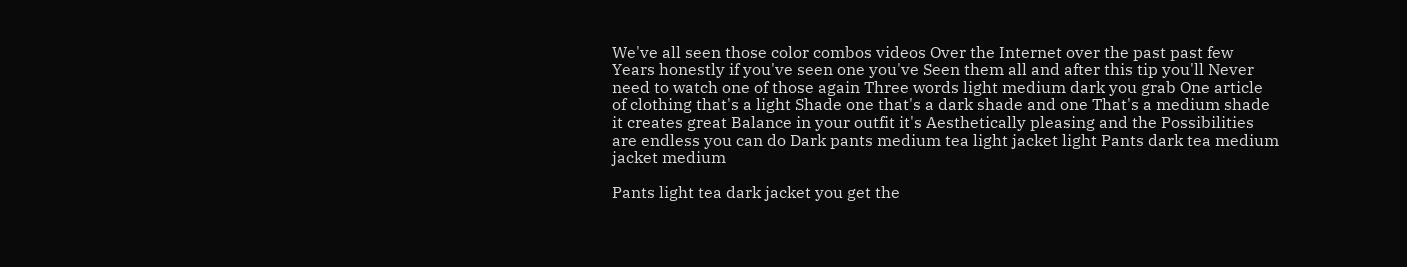We've all seen those color combos videos Over the Internet over the past past few Years honestly if you've seen one you've Seen them all and after this tip you'll Never need to watch one of those again Three words light medium dark you grab One article of clothing that's a light Shade one that's a dark shade and one That's a medium shade it creates great Balance in your outfit it's Aesthetically pleasing and the Possibilities are endless you can do Dark pants medium tea light jacket light Pants dark tea medium jacket medium

Pants light tea dark jacket you get the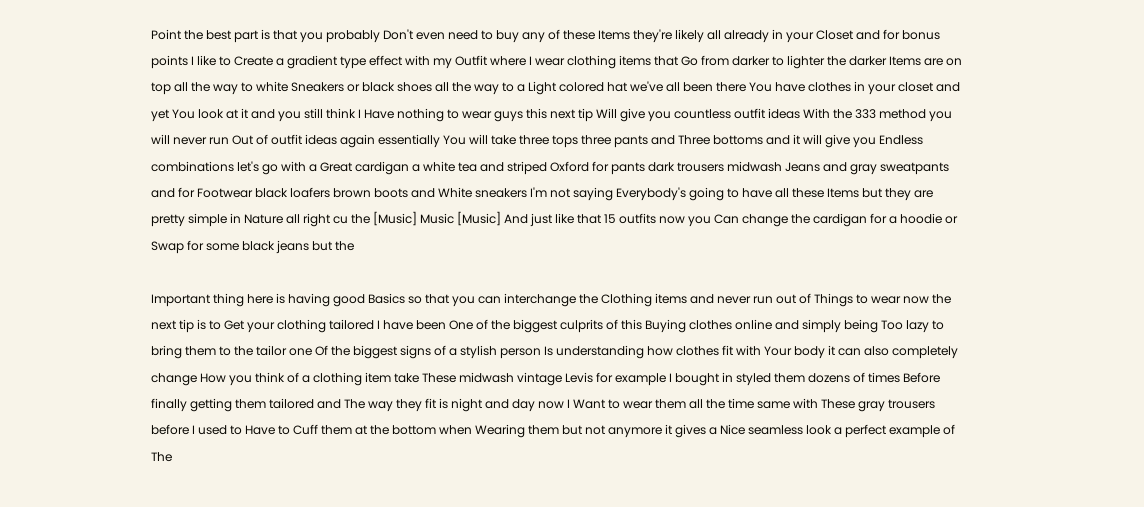Point the best part is that you probably Don't even need to buy any of these Items they're likely all already in your Closet and for bonus points I like to Create a gradient type effect with my Outfit where I wear clothing items that Go from darker to lighter the darker Items are on top all the way to white Sneakers or black shoes all the way to a Light colored hat we've all been there You have clothes in your closet and yet You look at it and you still think I Have nothing to wear guys this next tip Will give you countless outfit ideas With the 333 method you will never run Out of outfit ideas again essentially You will take three tops three pants and Three bottoms and it will give you Endless combinations let's go with a Great cardigan a white tea and striped Oxford for pants dark trousers midwash Jeans and gray sweatpants and for Footwear black loafers brown boots and White sneakers I'm not saying Everybody's going to have all these Items but they are pretty simple in Nature all right cu the [Music] Music [Music] And just like that 15 outfits now you Can change the cardigan for a hoodie or Swap for some black jeans but the

Important thing here is having good Basics so that you can interchange the Clothing items and never run out of Things to wear now the next tip is to Get your clothing tailored I have been One of the biggest culprits of this Buying clothes online and simply being Too lazy to bring them to the tailor one Of the biggest signs of a stylish person Is understanding how clothes fit with Your body it can also completely change How you think of a clothing item take These midwash vintage Levis for example I bought in styled them dozens of times Before finally getting them tailored and The way they fit is night and day now I Want to wear them all the time same with These gray trousers before I used to Have to Cuff them at the bottom when Wearing them but not anymore it gives a Nice seamless look a perfect example of The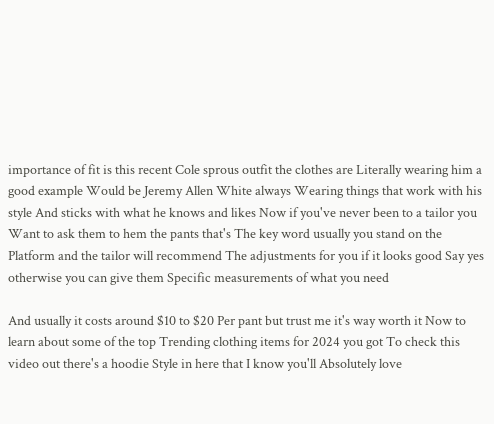importance of fit is this recent Cole sprous outfit the clothes are Literally wearing him a good example Would be Jeremy Allen White always Wearing things that work with his style And sticks with what he knows and likes Now if you've never been to a tailor you Want to ask them to hem the pants that's The key word usually you stand on the Platform and the tailor will recommend The adjustments for you if it looks good Say yes otherwise you can give them Specific measurements of what you need

And usually it costs around $10 to $20 Per pant but trust me it's way worth it Now to learn about some of the top Trending clothing items for 2024 you got To check this video out there's a hoodie Style in here that I know you'll Absolutely love